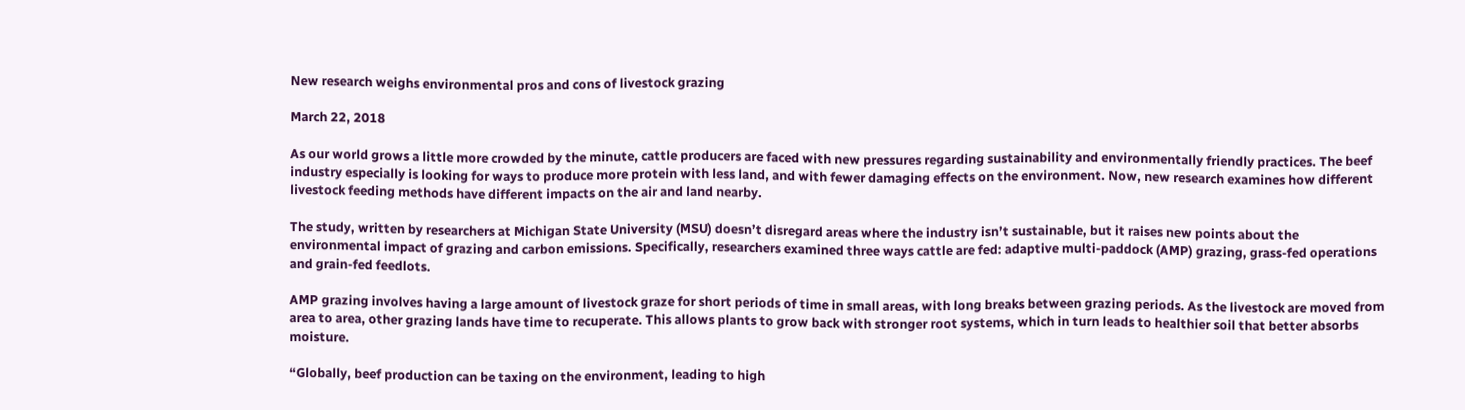New research weighs environmental pros and cons of livestock grazing

March 22, 2018

As our world grows a little more crowded by the minute, cattle producers are faced with new pressures regarding sustainability and environmentally friendly practices. The beef industry especially is looking for ways to produce more protein with less land, and with fewer damaging effects on the environment. Now, new research examines how different livestock feeding methods have different impacts on the air and land nearby.

The study, written by researchers at Michigan State University (MSU) doesn’t disregard areas where the industry isn’t sustainable, but it raises new points about the environmental impact of grazing and carbon emissions. Specifically, researchers examined three ways cattle are fed: adaptive multi-paddock (AMP) grazing, grass-fed operations and grain-fed feedlots.

AMP grazing involves having a large amount of livestock graze for short periods of time in small areas, with long breaks between grazing periods. As the livestock are moved from area to area, other grazing lands have time to recuperate. This allows plants to grow back with stronger root systems, which in turn leads to healthier soil that better absorbs moisture.

“Globally, beef production can be taxing on the environment, leading to high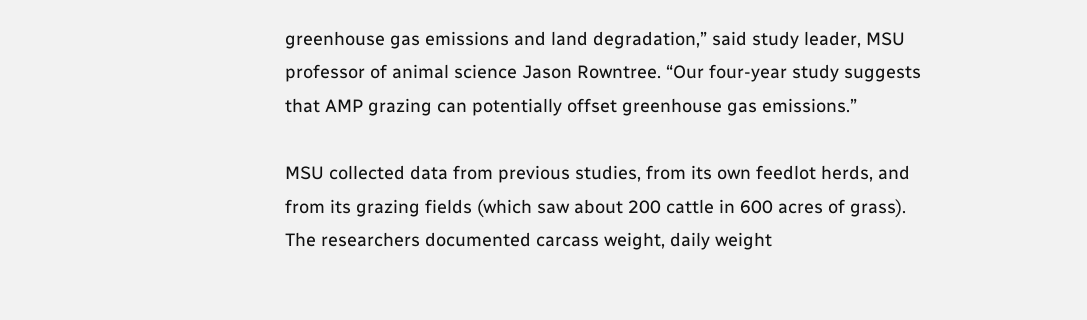greenhouse gas emissions and land degradation,” said study leader, MSU professor of animal science Jason Rowntree. “Our four-year study suggests that AMP grazing can potentially offset greenhouse gas emissions.”

MSU collected data from previous studies, from its own feedlot herds, and from its grazing fields (which saw about 200 cattle in 600 acres of grass). The researchers documented carcass weight, daily weight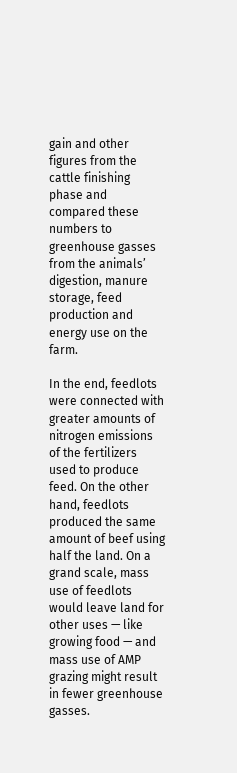gain and other figures from the cattle finishing phase and compared these numbers to greenhouse gasses from the animals’ digestion, manure storage, feed production and energy use on the farm.

In the end, feedlots were connected with greater amounts of nitrogen emissions of the fertilizers used to produce feed. On the other hand, feedlots produced the same amount of beef using half the land. On a grand scale, mass use of feedlots would leave land for other uses — like growing food — and mass use of AMP grazing might result in fewer greenhouse gasses.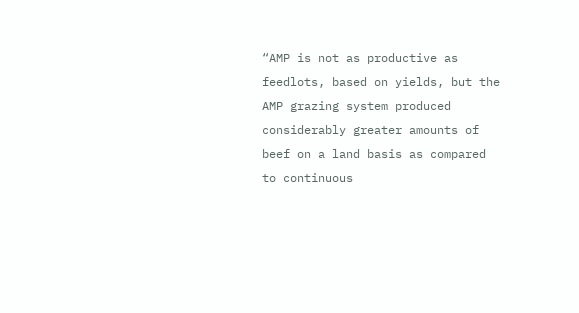“AMP is not as productive as feedlots, based on yields, but the AMP grazing system produced considerably greater amounts of beef on a land basis as compared to continuous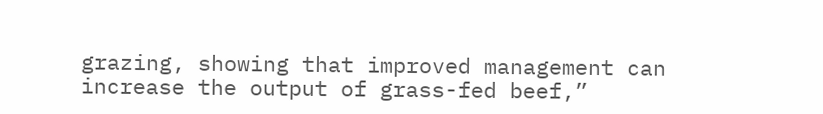grazing, showing that improved management can increase the output of grass-fed beef,”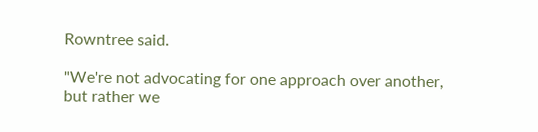Rowntree said.

"We're not advocating for one approach over another, but rather we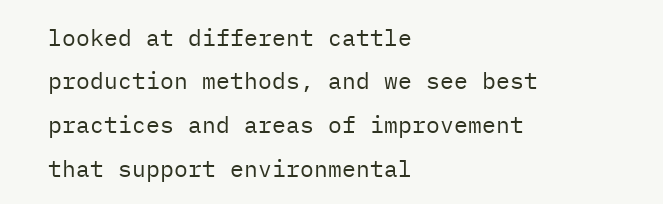looked at different cattle production methods, and we see best practices and areas of improvement that support environmental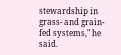stewardship in grass- and grain-fed systems," he said.